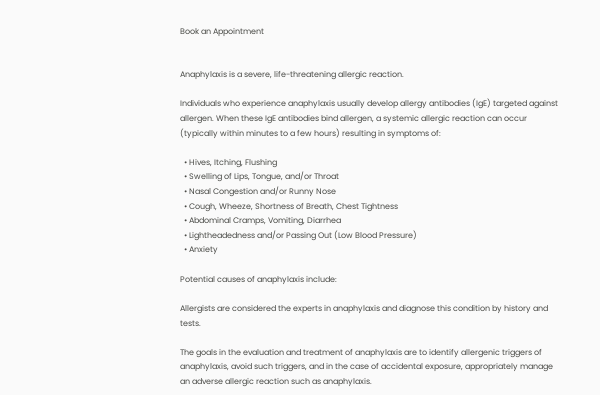Book an Appointment


Anaphylaxis is a severe, life-threatening allergic reaction.

Individuals who experience anaphylaxis usually develop allergy antibodies (IgE) targeted against allergen. When these IgE antibodies bind allergen, a systemic allergic reaction can occur (typically within minutes to a few hours) resulting in symptoms of:

  • Hives, Itching, Flushing
  • Swelling of Lips, Tongue, and/or Throat
  • Nasal Congestion and/or Runny Nose
  • Cough, Wheeze, Shortness of Breath, Chest Tightness
  • Abdominal Cramps, Vomiting, Diarrhea
  • Lightheadedness and/or Passing Out (Low Blood Pressure)
  • Anxiety

Potential causes of anaphylaxis include:

Allergists are considered the experts in anaphylaxis and diagnose this condition by history and tests.

The goals in the evaluation and treatment of anaphylaxis are to identify allergenic triggers of anaphylaxis, avoid such triggers, and in the case of accidental exposure, appropriately manage an adverse allergic reaction such as anaphylaxis.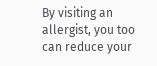By visiting an allergist, you too can reduce your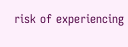risk of experiencing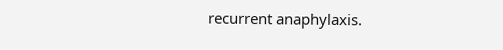recurrent anaphylaxis.